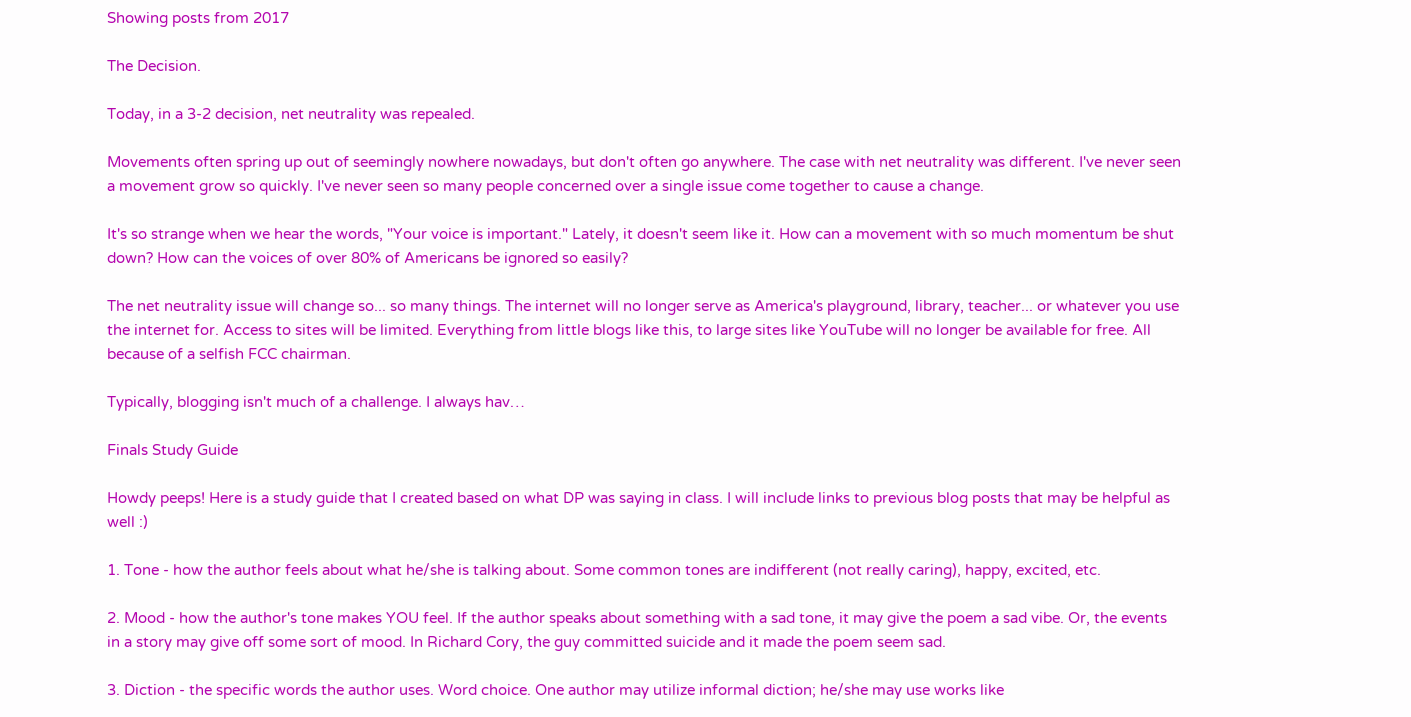Showing posts from 2017

The Decision.

Today, in a 3-2 decision, net neutrality was repealed.

Movements often spring up out of seemingly nowhere nowadays, but don't often go anywhere. The case with net neutrality was different. I've never seen a movement grow so quickly. I've never seen so many people concerned over a single issue come together to cause a change.

It's so strange when we hear the words, "Your voice is important." Lately, it doesn't seem like it. How can a movement with so much momentum be shut down? How can the voices of over 80% of Americans be ignored so easily?

The net neutrality issue will change so... so many things. The internet will no longer serve as America's playground, library, teacher... or whatever you use the internet for. Access to sites will be limited. Everything from little blogs like this, to large sites like YouTube will no longer be available for free. All because of a selfish FCC chairman.

Typically, blogging isn't much of a challenge. I always hav…

Finals Study Guide

Howdy peeps! Here is a study guide that I created based on what DP was saying in class. I will include links to previous blog posts that may be helpful as well :)

1. Tone - how the author feels about what he/she is talking about. Some common tones are indifferent (not really caring), happy, excited, etc.

2. Mood - how the author's tone makes YOU feel. If the author speaks about something with a sad tone, it may give the poem a sad vibe. Or, the events in a story may give off some sort of mood. In Richard Cory, the guy committed suicide and it made the poem seem sad.

3. Diction - the specific words the author uses. Word choice. One author may utilize informal diction; he/she may use works like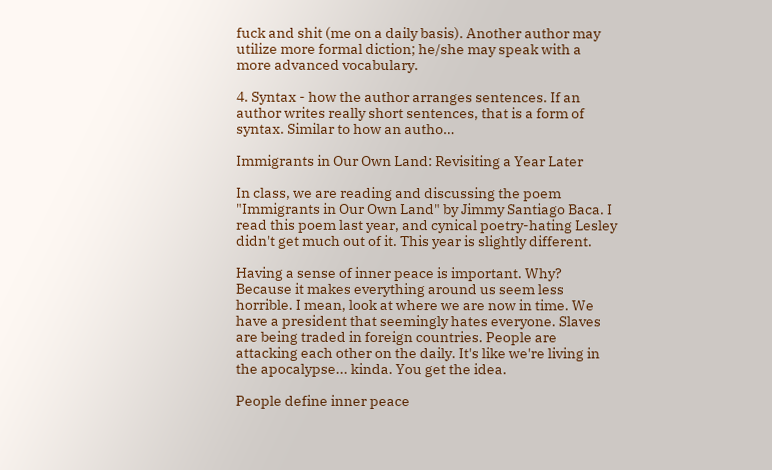fuck and shit (me on a daily basis). Another author may utilize more formal diction; he/she may speak with a more advanced vocabulary.

4. Syntax - how the author arranges sentences. If an author writes really short sentences, that is a form of syntax. Similar to how an autho…

Immigrants in Our Own Land: Revisiting a Year Later

In class, we are reading and discussing the poem "Immigrants in Our Own Land" by Jimmy Santiago Baca. I read this poem last year, and cynical poetry-hating Lesley didn't get much out of it. This year is slightly different.

Having a sense of inner peace is important. Why? Because it makes everything around us seem less horrible. I mean, look at where we are now in time. We have a president that seemingly hates everyone. Slaves are being traded in foreign countries. People are attacking each other on the daily. It's like we're living in the apocalypse... kinda. You get the idea.

People define inner peace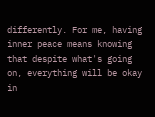differently. For me, having inner peace means knowing that despite what's going on, everything will be okay in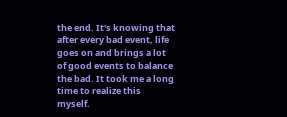the end. It's knowing that after every bad event, life goes on and brings a lot of good events to balance the bad. It took me a long time to realize this myself.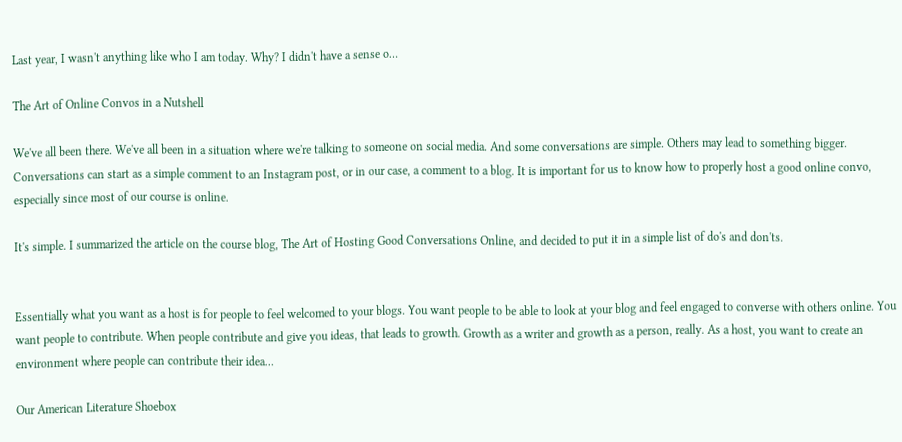Last year, I wasn't anything like who I am today. Why? I didn't have a sense o…

The Art of Online Convos in a Nutshell

We've all been there. We've all been in a situation where we're talking to someone on social media. And some conversations are simple. Others may lead to something bigger. Conversations can start as a simple comment to an Instagram post, or in our case, a comment to a blog. It is important for us to know how to properly host a good online convo, especially since most of our course is online.

It's simple. I summarized the article on the course blog, The Art of Hosting Good Conversations Online, and decided to put it in a simple list of do's and don'ts.


Essentially what you want as a host is for people to feel welcomed to your blogs. You want people to be able to look at your blog and feel engaged to converse with others online. You want people to contribute. When people contribute and give you ideas, that leads to growth. Growth as a writer and growth as a person, really. As a host, you want to create an environment where people can contribute their idea…

Our American Literature Shoebox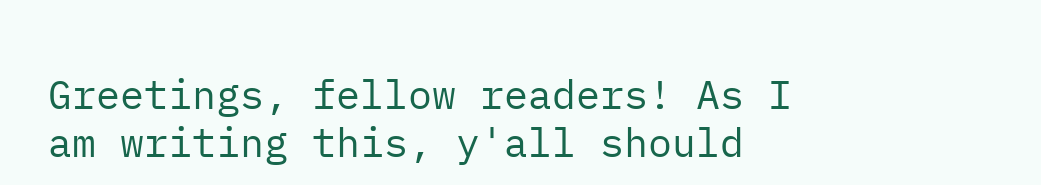Greetings, fellow readers! As I am writing this, y'all should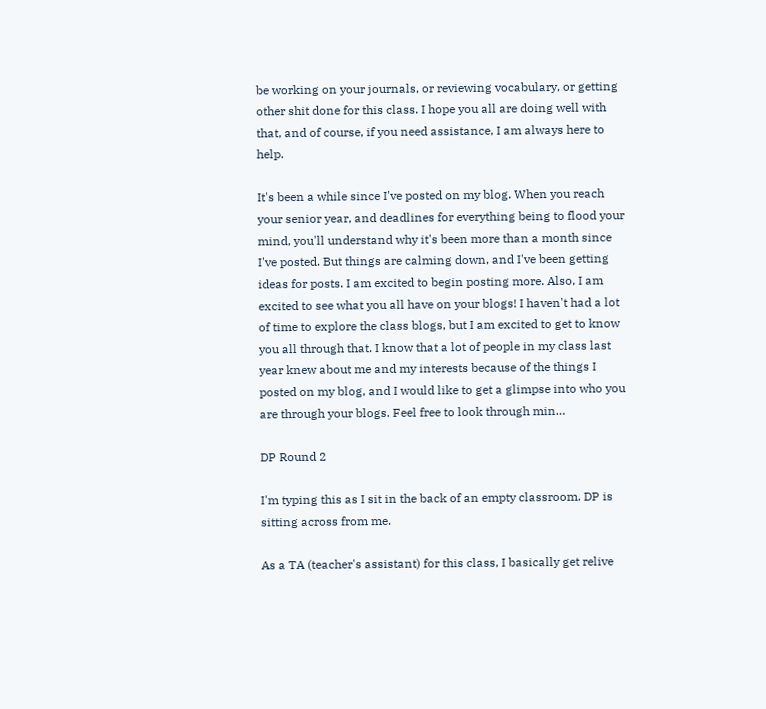be working on your journals, or reviewing vocabulary, or getting other shit done for this class. I hope you all are doing well with that, and of course, if you need assistance, I am always here to help.

It's been a while since I've posted on my blog. When you reach your senior year, and deadlines for everything being to flood your mind, you'll understand why it's been more than a month since I've posted. But things are calming down, and I've been getting ideas for posts. I am excited to begin posting more. Also, I am excited to see what you all have on your blogs! I haven't had a lot of time to explore the class blogs, but I am excited to get to know you all through that. I know that a lot of people in my class last year knew about me and my interests because of the things I posted on my blog, and I would like to get a glimpse into who you are through your blogs. Feel free to look through min…

DP Round 2

I'm typing this as I sit in the back of an empty classroom. DP is sitting across from me.

As a TA (teacher's assistant) for this class, I basically get relive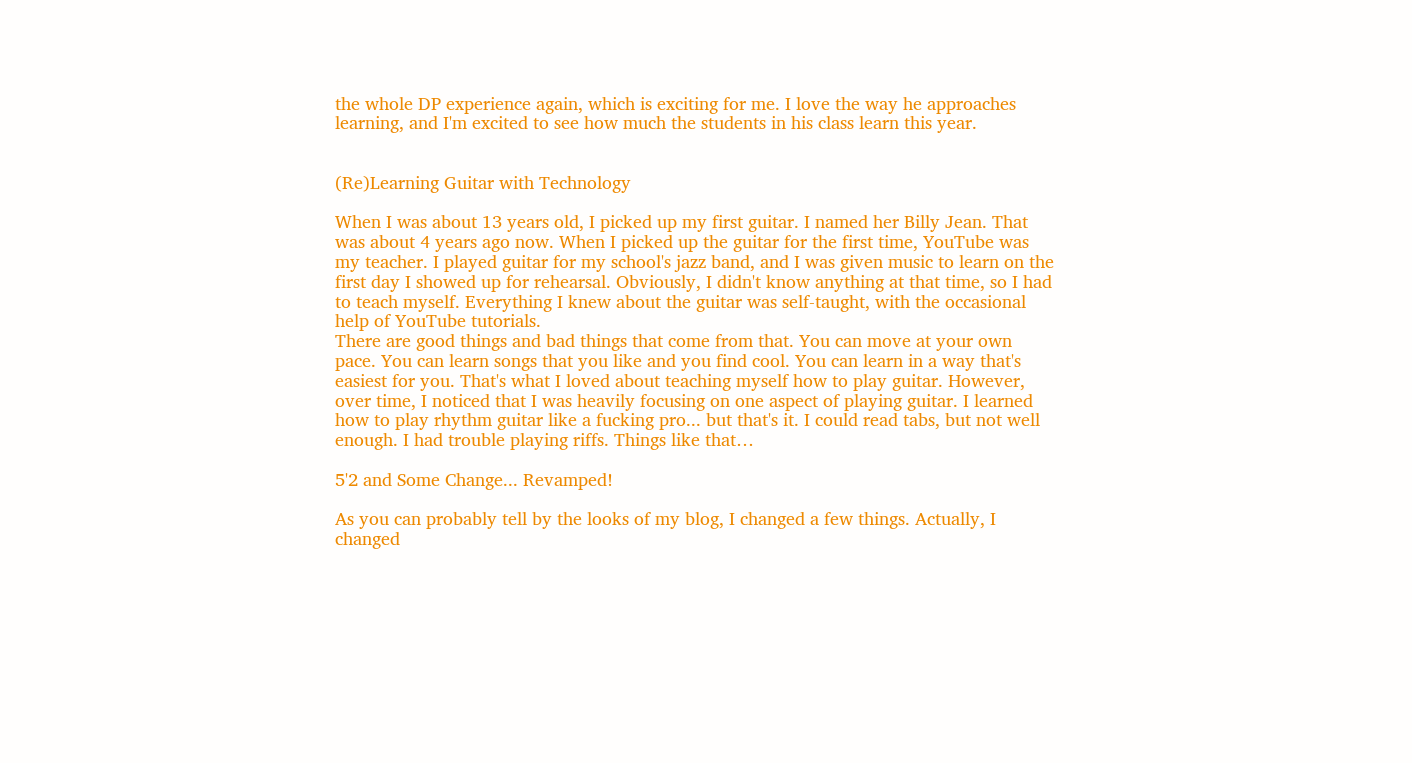the whole DP experience again, which is exciting for me. I love the way he approaches learning, and I'm excited to see how much the students in his class learn this year.


(Re)Learning Guitar with Technology

When I was about 13 years old, I picked up my first guitar. I named her Billy Jean. That was about 4 years ago now. When I picked up the guitar for the first time, YouTube was my teacher. I played guitar for my school's jazz band, and I was given music to learn on the first day I showed up for rehearsal. Obviously, I didn't know anything at that time, so I had to teach myself. Everything I knew about the guitar was self-taught, with the occasional help of YouTube tutorials.
There are good things and bad things that come from that. You can move at your own pace. You can learn songs that you like and you find cool. You can learn in a way that's easiest for you. That's what I loved about teaching myself how to play guitar. However, over time, I noticed that I was heavily focusing on one aspect of playing guitar. I learned how to play rhythm guitar like a fucking pro... but that's it. I could read tabs, but not well enough. I had trouble playing riffs. Things like that…

5'2 and Some Change... Revamped!

As you can probably tell by the looks of my blog, I changed a few things. Actually, I changed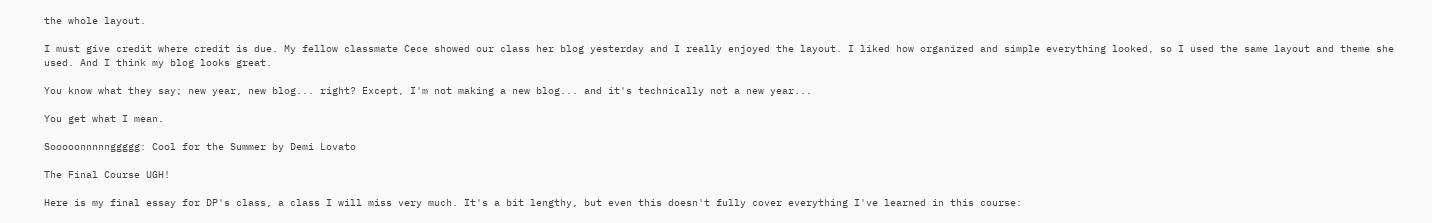the whole layout.

I must give credit where credit is due. My fellow classmate Cece showed our class her blog yesterday and I really enjoyed the layout. I liked how organized and simple everything looked, so I used the same layout and theme she used. And I think my blog looks great.

You know what they say; new year, new blog... right? Except, I'm not making a new blog... and it's technically not a new year...

You get what I mean.

Sooooonnnnnggggg: Cool for the Summer by Demi Lovato

The Final Course UGH!

Here is my final essay for DP's class, a class I will miss very much. It's a bit lengthy, but even this doesn't fully cover everything I've learned in this course: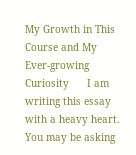My Growth in This Course and My Ever-growing Curiosity      I am writing this essay with a heavy heart. You may be asking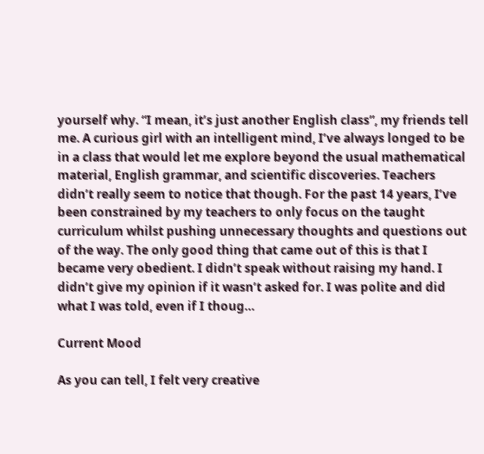yourself why. “I mean, it’s just another English class”, my friends tell me. A curious girl with an intelligent mind, I’ve always longed to be in a class that would let me explore beyond the usual mathematical material, English grammar, and scientific discoveries. Teachers didn’t really seem to notice that though. For the past 14 years, I’ve been constrained by my teachers to only focus on the taught curriculum whilst pushing unnecessary thoughts and questions out of the way. The only good thing that came out of this is that I became very obedient. I didn’t speak without raising my hand. I didn’t give my opinion if it wasn’t asked for. I was polite and did what I was told, even if I thoug…

Current Mood

As you can tell, I felt very creative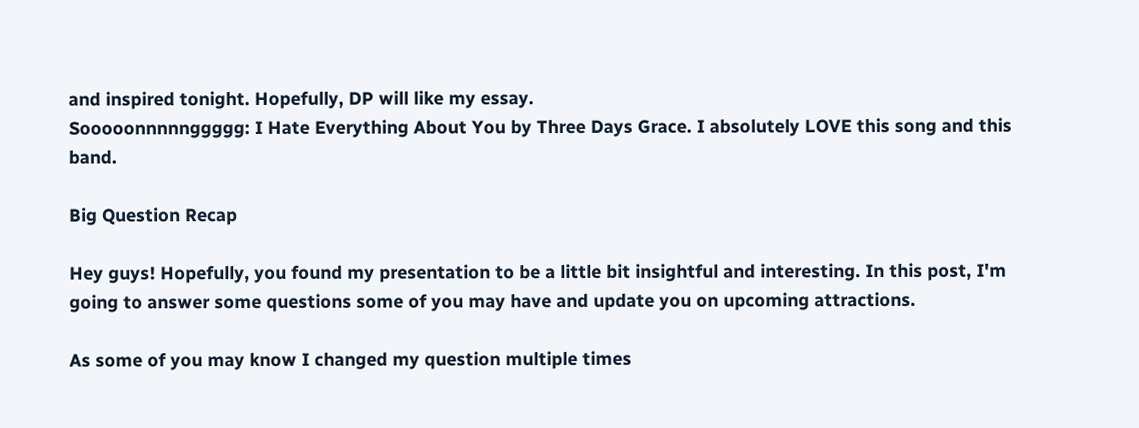and inspired tonight. Hopefully, DP will like my essay.
Sooooonnnnnggggg: I Hate Everything About You by Three Days Grace. I absolutely LOVE this song and this band.

Big Question Recap

Hey guys! Hopefully, you found my presentation to be a little bit insightful and interesting. In this post, I'm going to answer some questions some of you may have and update you on upcoming attractions.

As some of you may know I changed my question multiple times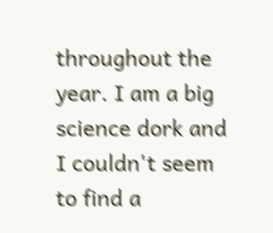throughout the year. I am a big science dork and I couldn't seem to find a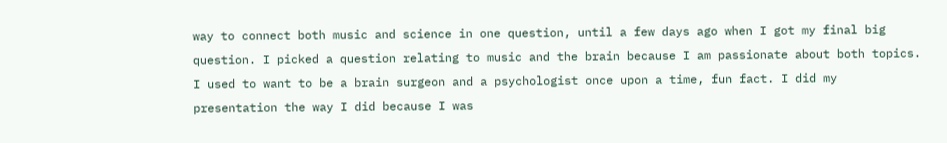way to connect both music and science in one question, until a few days ago when I got my final big question. I picked a question relating to music and the brain because I am passionate about both topics. I used to want to be a brain surgeon and a psychologist once upon a time, fun fact. I did my presentation the way I did because I was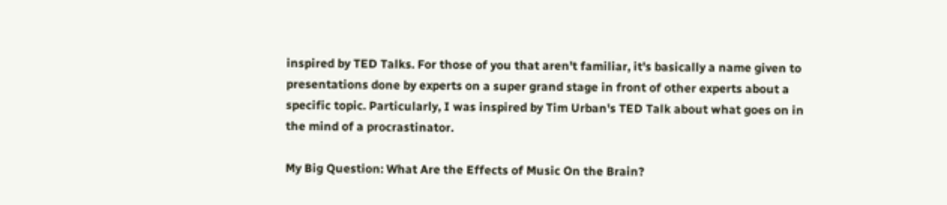inspired by TED Talks. For those of you that aren't familiar, it's basically a name given to presentations done by experts on a super grand stage in front of other experts about a specific topic. Particularly, I was inspired by Tim Urban's TED Talk about what goes on in the mind of a procrastinator.

My Big Question: What Are the Effects of Music On the Brain?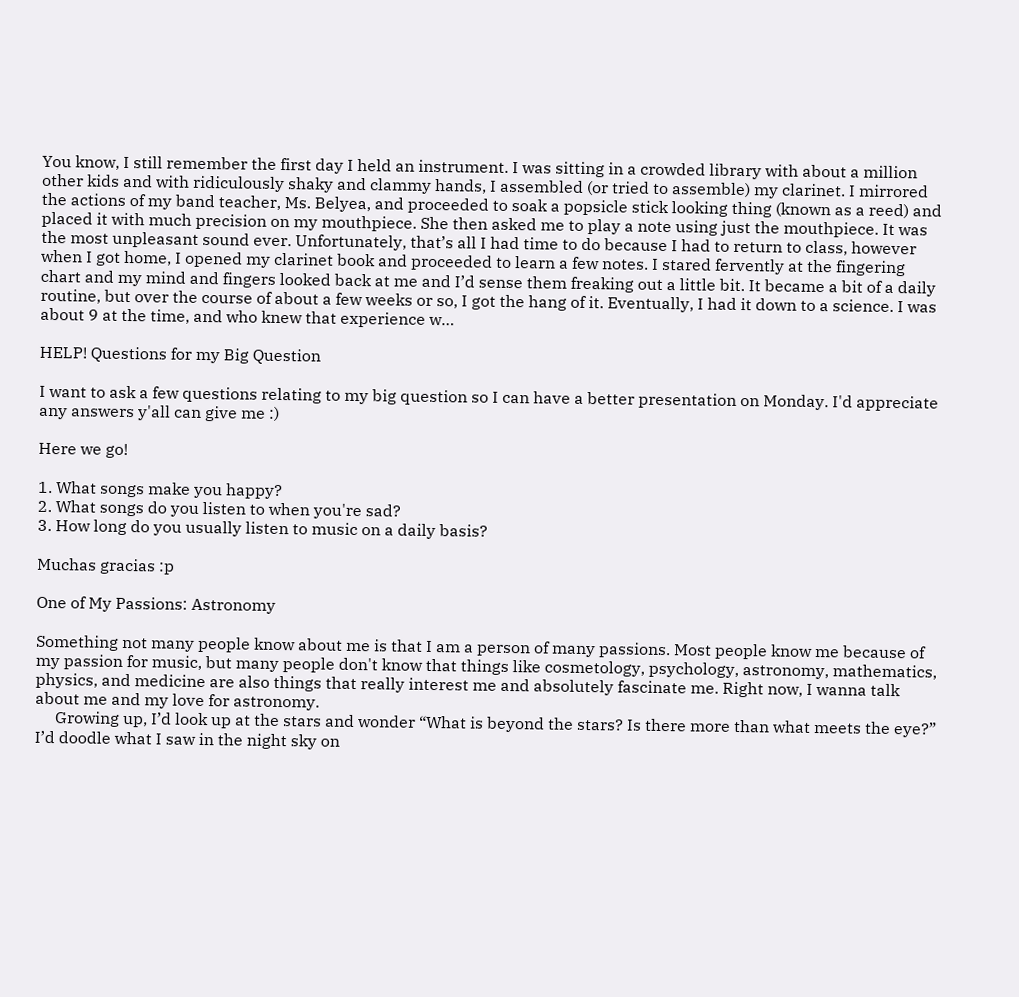You know, I still remember the first day I held an instrument. I was sitting in a crowded library with about a million other kids and with ridiculously shaky and clammy hands, I assembled (or tried to assemble) my clarinet. I mirrored the actions of my band teacher, Ms. Belyea, and proceeded to soak a popsicle stick looking thing (known as a reed) and placed it with much precision on my mouthpiece. She then asked me to play a note using just the mouthpiece. It was the most unpleasant sound ever. Unfortunately, that’s all I had time to do because I had to return to class, however when I got home, I opened my clarinet book and proceeded to learn a few notes. I stared fervently at the fingering chart and my mind and fingers looked back at me and I’d sense them freaking out a little bit. It became a bit of a daily routine, but over the course of about a few weeks or so, I got the hang of it. Eventually, I had it down to a science. I was about 9 at the time, and who knew that experience w…

HELP! Questions for my Big Question

I want to ask a few questions relating to my big question so I can have a better presentation on Monday. I'd appreciate any answers y'all can give me :)

Here we go!

1. What songs make you happy?
2. What songs do you listen to when you're sad?
3. How long do you usually listen to music on a daily basis?

Muchas gracias :p

One of My Passions: Astronomy

Something not many people know about me is that I am a person of many passions. Most people know me because of my passion for music, but many people don't know that things like cosmetology, psychology, astronomy, mathematics, physics, and medicine are also things that really interest me and absolutely fascinate me. Right now, I wanna talk about me and my love for astronomy.
     Growing up, I’d look up at the stars and wonder “What is beyond the stars? Is there more than what meets the eye?” I’d doodle what I saw in the night sky on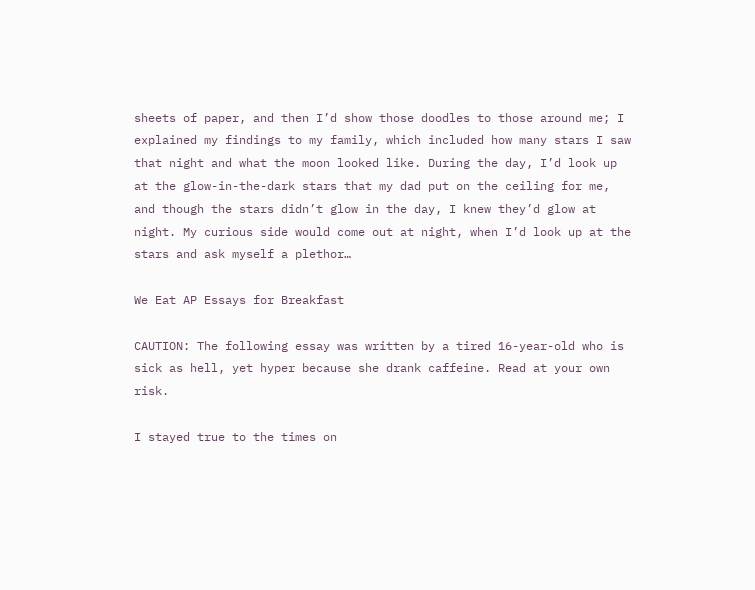sheets of paper, and then I’d show those doodles to those around me; I explained my findings to my family, which included how many stars I saw that night and what the moon looked like. During the day, I’d look up at the glow-in-the-dark stars that my dad put on the ceiling for me, and though the stars didn’t glow in the day, I knew they’d glow at night. My curious side would come out at night, when I’d look up at the stars and ask myself a plethor…

We Eat AP Essays for Breakfast

CAUTION: The following essay was written by a tired 16-year-old who is sick as hell, yet hyper because she drank caffeine. Read at your own risk.

I stayed true to the times on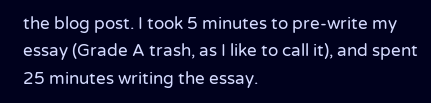the blog post. I took 5 minutes to pre-write my essay (Grade A trash, as I like to call it), and spent 25 minutes writing the essay.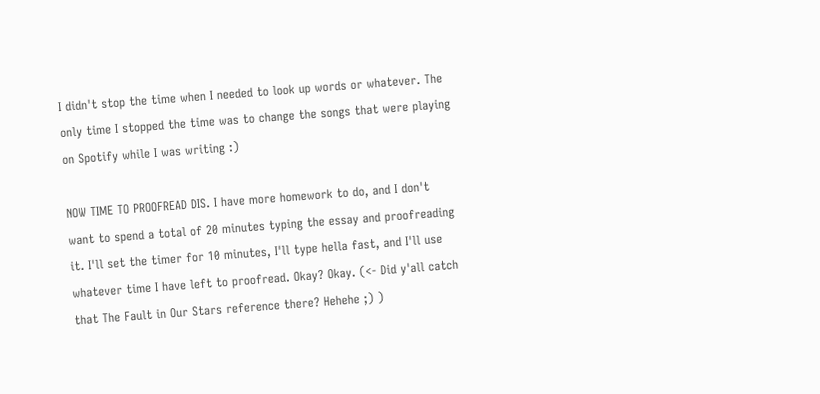I didn't stop the time when I needed to look up words or whatever. The only time I stopped the time was to change the songs that were playing on Spotify while I was writing :)

NOW TIME TO PROOFREAD DIS. I have more homework to do, and I don't want to spend a total of 20 minutes typing the essay and proofreading it. I'll set the timer for 10 minutes, I'll type hella fast, and I'll use whatever time I have left to proofread. Okay? Okay. (<- Did y'all catch that The Fault in Our Stars reference there? Hehehe ;) )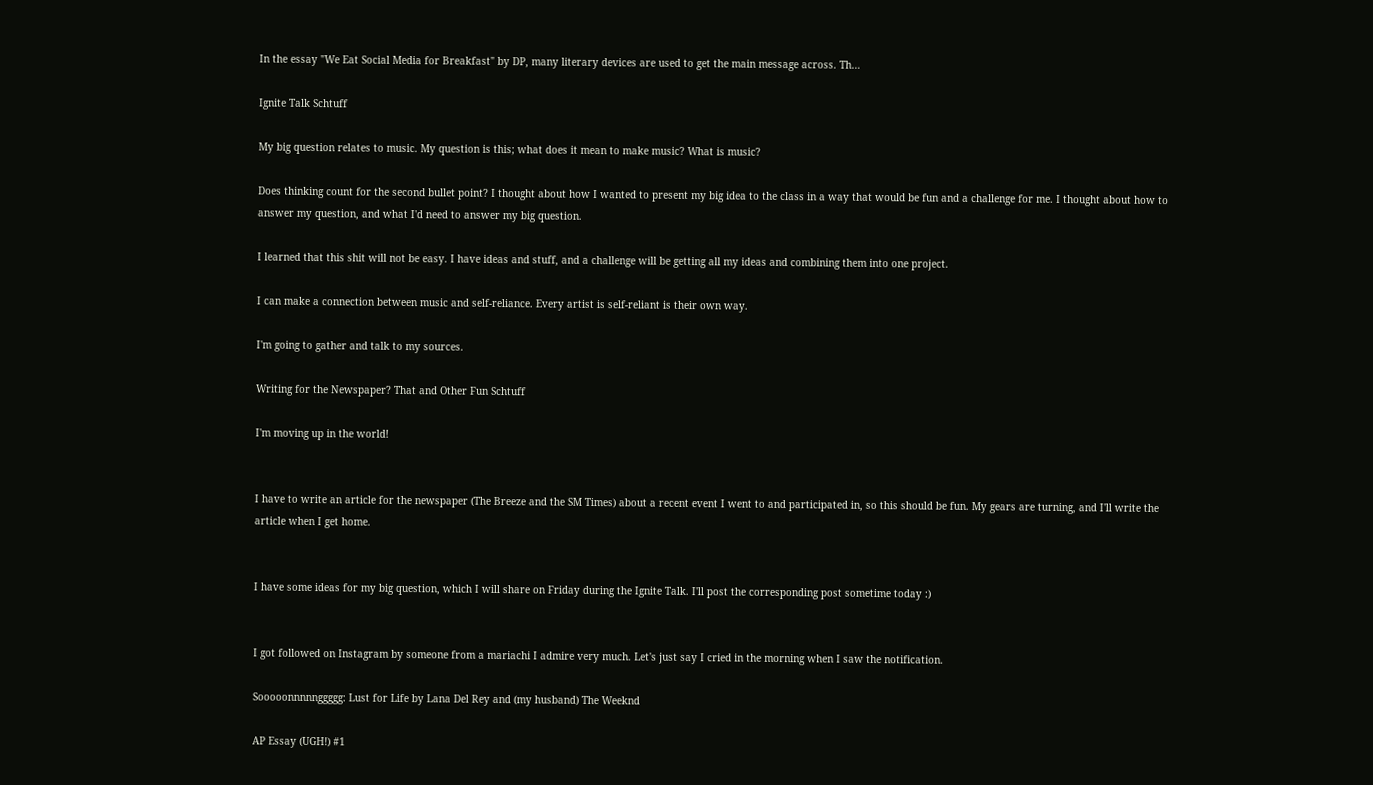In the essay "We Eat Social Media for Breakfast" by DP, many literary devices are used to get the main message across. Th…

Ignite Talk Schtuff

My big question relates to music. My question is this; what does it mean to make music? What is music?

Does thinking count for the second bullet point? I thought about how I wanted to present my big idea to the class in a way that would be fun and a challenge for me. I thought about how to answer my question, and what I'd need to answer my big question.

I learned that this shit will not be easy. I have ideas and stuff, and a challenge will be getting all my ideas and combining them into one project.

I can make a connection between music and self-reliance. Every artist is self-reliant is their own way.

I'm going to gather and talk to my sources.

Writing for the Newspaper? That and Other Fun Schtuff

I'm moving up in the world!


I have to write an article for the newspaper (The Breeze and the SM Times) about a recent event I went to and participated in, so this should be fun. My gears are turning, and I'll write the article when I get home.


I have some ideas for my big question, which I will share on Friday during the Ignite Talk. I'll post the corresponding post sometime today :)


I got followed on Instagram by someone from a mariachi I admire very much. Let's just say I cried in the morning when I saw the notification.

Sooooonnnnnggggg: Lust for Life by Lana Del Rey and (my husband) The Weeknd

AP Essay (UGH!) #1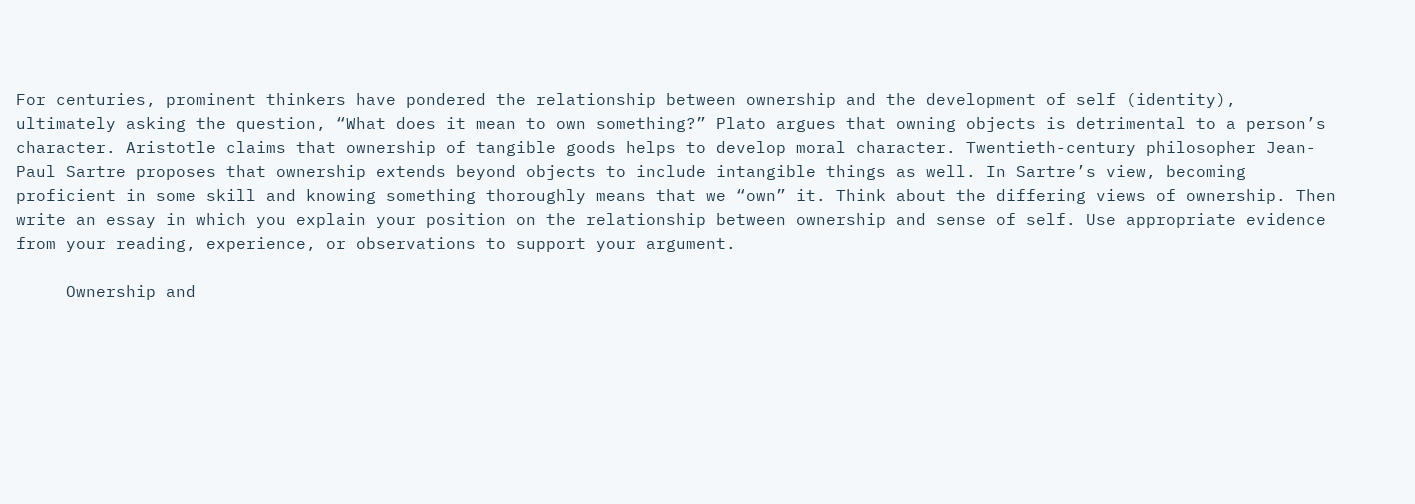For centuries, prominent thinkers have pondered the relationship between ownership and the development of self (identity), ultimately asking the question, “What does it mean to own something?” Plato argues that owning objects is detrimental to a person’s character. Aristotle claims that ownership of tangible goods helps to develop moral character. Twentieth-century philosopher Jean-Paul Sartre proposes that ownership extends beyond objects to include intangible things as well. In Sartre’s view, becoming proficient in some skill and knowing something thoroughly means that we “own” it. Think about the differing views of ownership. Then write an essay in which you explain your position on the relationship between ownership and sense of self. Use appropriate evidence from your reading, experience, or observations to support your argument.

     Ownership and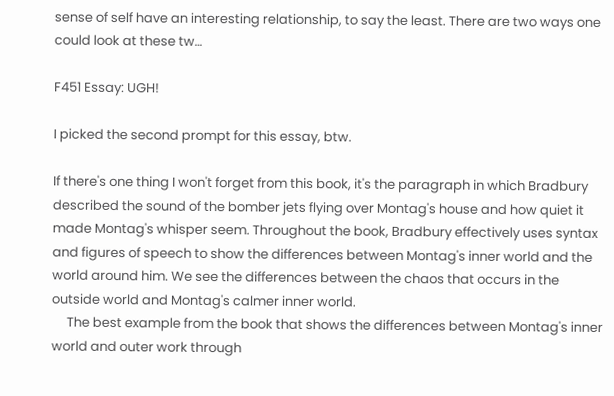sense of self have an interesting relationship, to say the least. There are two ways one could look at these tw…

F451 Essay: UGH!

I picked the second prompt for this essay, btw.

If there's one thing I won't forget from this book, it's the paragraph in which Bradbury described the sound of the bomber jets flying over Montag's house and how quiet it made Montag's whisper seem. Throughout the book, Bradbury effectively uses syntax and figures of speech to show the differences between Montag's inner world and the world around him. We see the differences between the chaos that occurs in the outside world and Montag's calmer inner world.
     The best example from the book that shows the differences between Montag's inner world and outer work through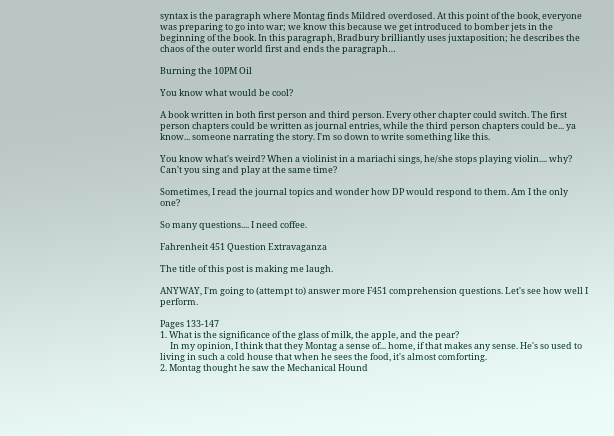syntax is the paragraph where Montag finds Mildred overdosed. At this point of the book, everyone was preparing to go into war; we know this because we get introduced to bomber jets in the beginning of the book. In this paragraph, Bradbury brilliantly uses juxtaposition; he describes the chaos of the outer world first and ends the paragraph…

Burning the 10PM Oil

You know what would be cool?

A book written in both first person and third person. Every other chapter could switch. The first person chapters could be written as journal entries, while the third person chapters could be... ya know... someone narrating the story. I'm so down to write something like this.

You know what's weird? When a violinist in a mariachi sings, he/she stops playing violin.... why? Can't you sing and play at the same time?

Sometimes, I read the journal topics and wonder how DP would respond to them. Am I the only one?

So many questions.... I need coffee.

Fahrenheit 451 Question Extravaganza

The title of this post is making me laugh.

ANYWAY, I'm going to (attempt to) answer more F451 comprehension questions. Let's see how well I perform.

Pages 133-147
1. What is the significance of the glass of milk, the apple, and the pear?
     In my opinion, I think that they Montag a sense of... home, if that makes any sense. He's so used to living in such a cold house that when he sees the food, it's almost comforting.
2. Montag thought he saw the Mechanical Hound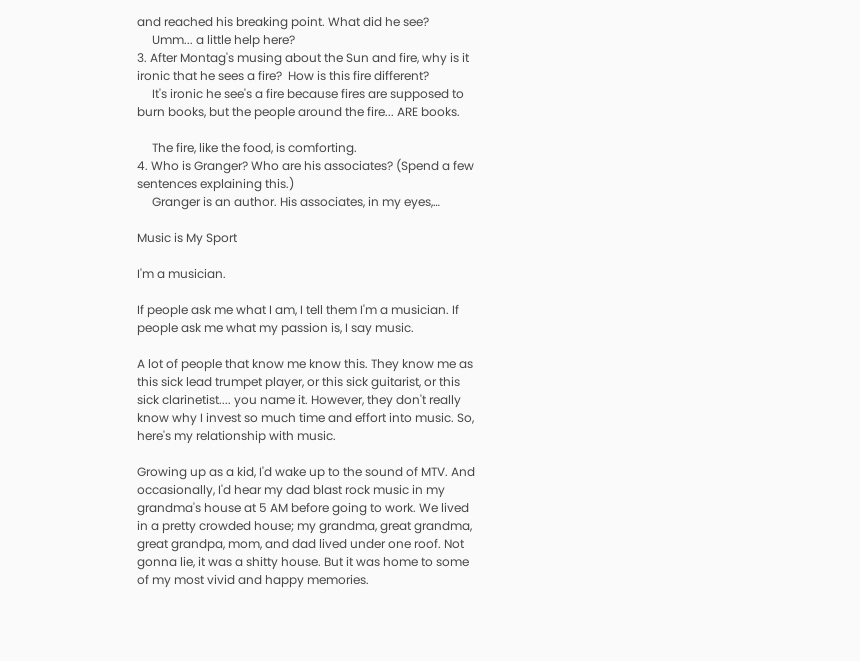and reached his breaking point. What did he see?
     Umm... a little help here?
3. After Montag's musing about the Sun and fire, why is it ironic that he sees a fire?  How is this fire different?
     It's ironic he see's a fire because fires are supposed to burn books, but the people around the fire... ARE books.

     The fire, like the food, is comforting.
4. Who is Granger? Who are his associates? (Spend a few sentences explaining this.)
     Granger is an author. His associates, in my eyes,…

Music is My Sport

I'm a musician.

If people ask me what I am, I tell them I'm a musician. If people ask me what my passion is, I say music.

A lot of people that know me know this. They know me as this sick lead trumpet player, or this sick guitarist, or this sick clarinetist.... you name it. However, they don't really know why I invest so much time and effort into music. So, here's my relationship with music.

Growing up as a kid, I'd wake up to the sound of MTV. And occasionally, I'd hear my dad blast rock music in my grandma's house at 5 AM before going to work. We lived in a pretty crowded house; my grandma, great grandma, great grandpa, mom, and dad lived under one roof. Not gonna lie, it was a shitty house. But it was home to some of my most vivid and happy memories.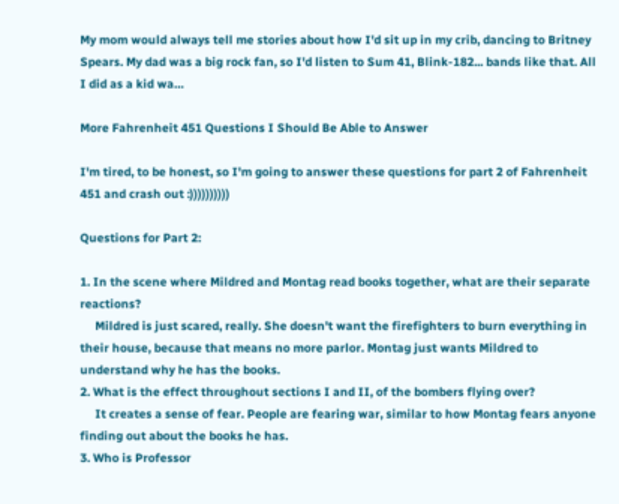My mom would always tell me stories about how I'd sit up in my crib, dancing to Britney Spears. My dad was a big rock fan, so I'd listen to Sum 41, Blink-182... bands like that. All I did as a kid wa…

More Fahrenheit 451 Questions I Should Be Able to Answer

I'm tired, to be honest, so I'm going to answer these questions for part 2 of Fahrenheit 451 and crash out :))))))))))

Questions for Part 2:

1. In the scene where Mildred and Montag read books together, what are their separate reactions?
     Mildred is just scared, really. She doesn't want the firefighters to burn everything in their house, because that means no more parlor. Montag just wants Mildred to understand why he has the books.
2. What is the effect throughout sections I and II, of the bombers flying over?
     It creates a sense of fear. People are fearing war, similar to how Montag fears anyone finding out about the books he has.
3. Who is Professor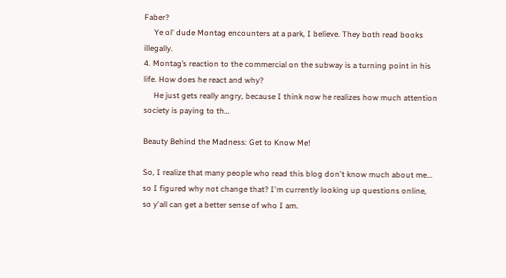Faber?
     Ye ol' dude Montag encounters at a park, I believe. They both read books illegally.
4. Montag’s reaction to the commercial on the subway is a turning point in his life. How does he react and why?
     He just gets really angry, because I think now he realizes how much attention society is paying to th…

Beauty Behind the Madness: Get to Know Me!

So, I realize that many people who read this blog don't know much about me... so I figured why not change that? I'm currently looking up questions online, so y'all can get a better sense of who I am.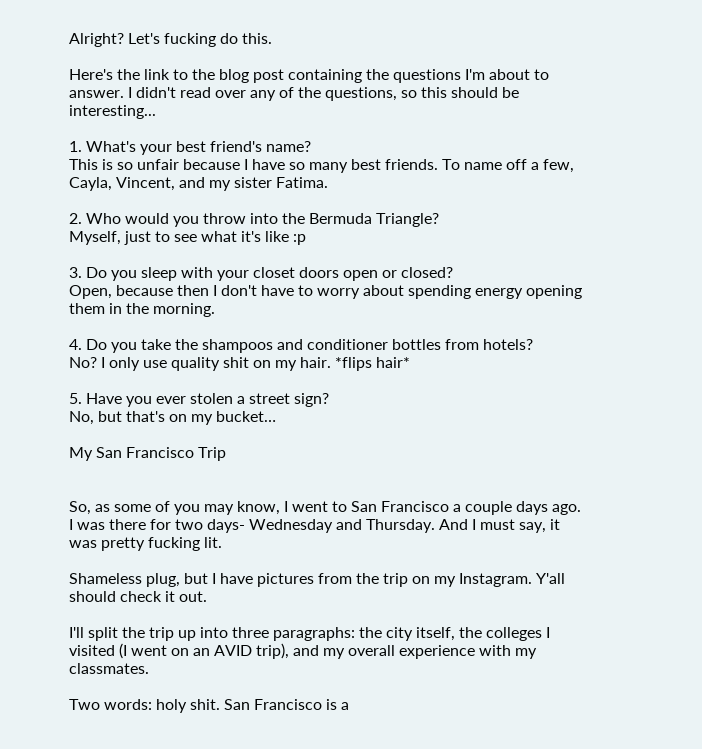Alright? Let's fucking do this.

Here's the link to the blog post containing the questions I'm about to answer. I didn't read over any of the questions, so this should be interesting...

1. What's your best friend's name?
This is so unfair because I have so many best friends. To name off a few, Cayla, Vincent, and my sister Fatima.

2. Who would you throw into the Bermuda Triangle?
Myself, just to see what it's like :p

3. Do you sleep with your closet doors open or closed?
Open, because then I don't have to worry about spending energy opening them in the morning.

4. Do you take the shampoos and conditioner bottles from hotels?
No? I only use quality shit on my hair. *flips hair*

5. Have you ever stolen a street sign?
No, but that's on my bucket…

My San Francisco Trip


So, as some of you may know, I went to San Francisco a couple days ago. I was there for two days- Wednesday and Thursday. And I must say, it was pretty fucking lit.

Shameless plug, but I have pictures from the trip on my Instagram. Y'all should check it out.

I'll split the trip up into three paragraphs: the city itself, the colleges I visited (I went on an AVID trip), and my overall experience with my classmates.

Two words: holy shit. San Francisco is a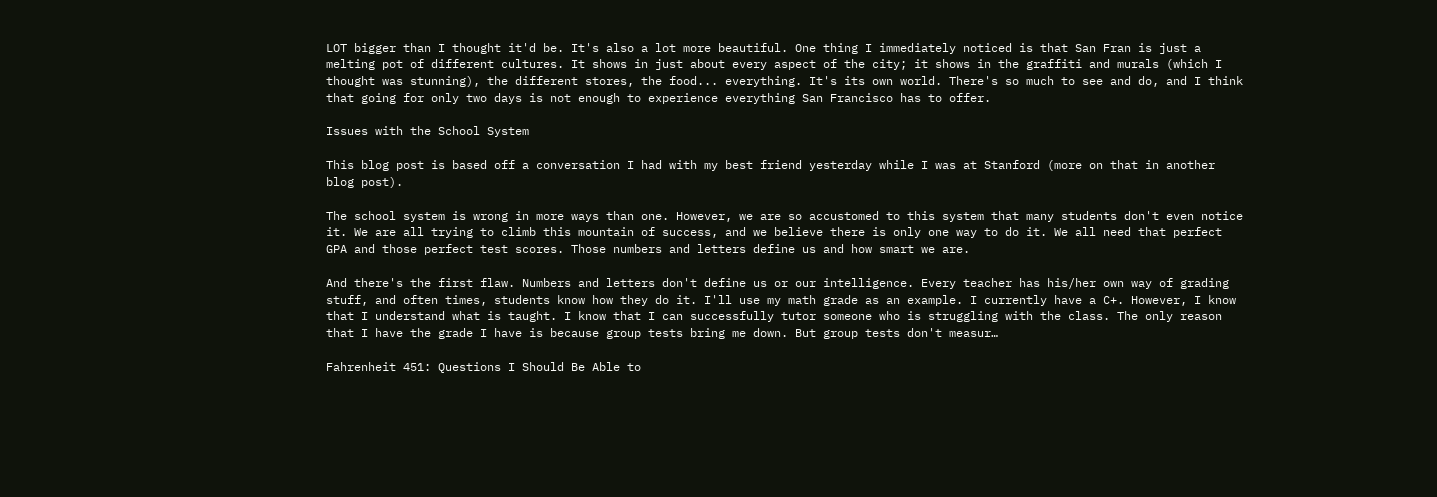LOT bigger than I thought it'd be. It's also a lot more beautiful. One thing I immediately noticed is that San Fran is just a melting pot of different cultures. It shows in just about every aspect of the city; it shows in the graffiti and murals (which I thought was stunning), the different stores, the food... everything. It's its own world. There's so much to see and do, and I think that going for only two days is not enough to experience everything San Francisco has to offer.

Issues with the School System

This blog post is based off a conversation I had with my best friend yesterday while I was at Stanford (more on that in another blog post).

The school system is wrong in more ways than one. However, we are so accustomed to this system that many students don't even notice it. We are all trying to climb this mountain of success, and we believe there is only one way to do it. We all need that perfect GPA and those perfect test scores. Those numbers and letters define us and how smart we are.

And there's the first flaw. Numbers and letters don't define us or our intelligence. Every teacher has his/her own way of grading stuff, and often times, students know how they do it. I'll use my math grade as an example. I currently have a C+. However, I know that I understand what is taught. I know that I can successfully tutor someone who is struggling with the class. The only reason that I have the grade I have is because group tests bring me down. But group tests don't measur…

Fahrenheit 451: Questions I Should Be Able to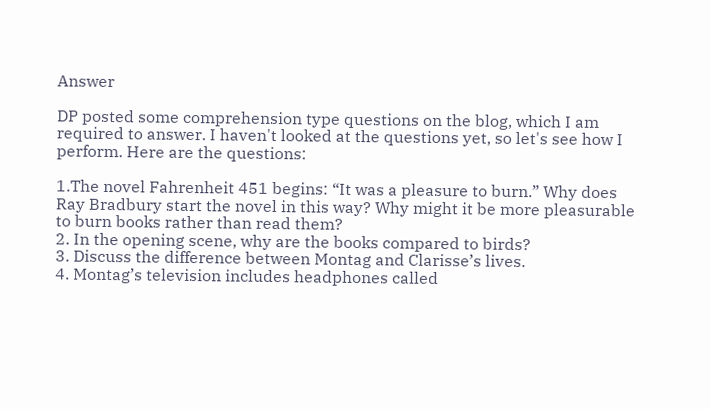Answer

DP posted some comprehension type questions on the blog, which I am required to answer. I haven't looked at the questions yet, so let's see how I perform. Here are the questions:

1.The novel Fahrenheit 451 begins: “It was a pleasure to burn.” Why does Ray Bradbury start the novel in this way? Why might it be more pleasurable to burn books rather than read them?
2. In the opening scene, why are the books compared to birds?
3. Discuss the difference between Montag and Clarisse’s lives.
4. Montag’s television includes headphones called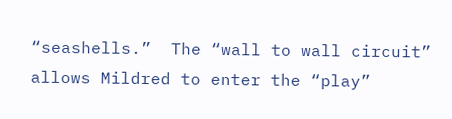“seashells.”  The “wall to wall circuit” allows Mildred to enter the “play”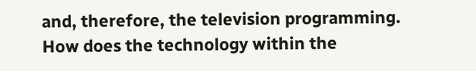and, therefore, the television programming. How does the technology within the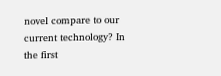novel compare to our current technology? In the first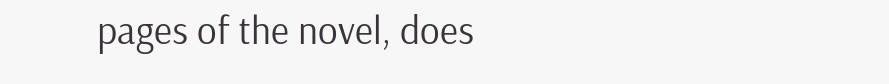pages of the novel, does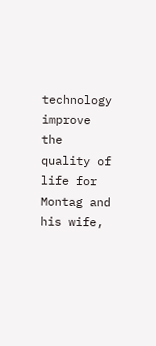technology improve the quality of life for Montag and his wife,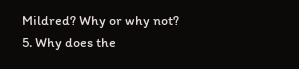Mildred? Why or why not?
5. Why does the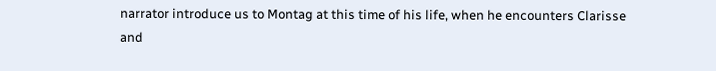narrator introduce us to Montag at this time of his life, when he encounters Clarisse and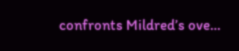confronts Mildred’s ove…